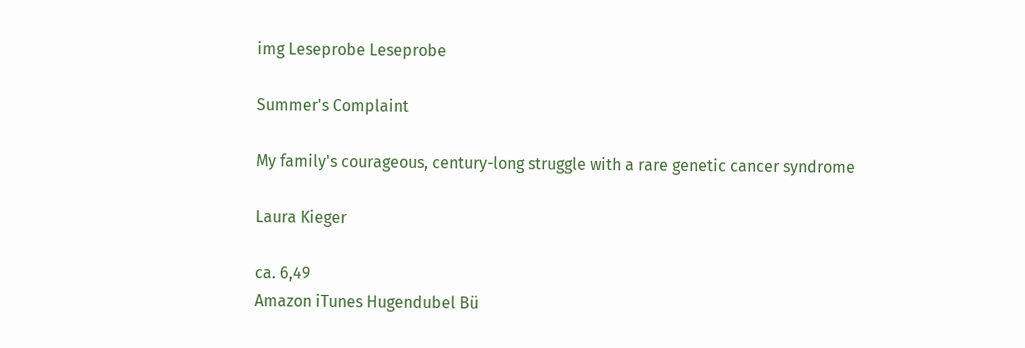img Leseprobe Leseprobe

Summer's Complaint

My family's courageous, century-long struggle with a rare genetic cancer syndrome

Laura Kieger

ca. 6,49
Amazon iTunes Hugendubel Bü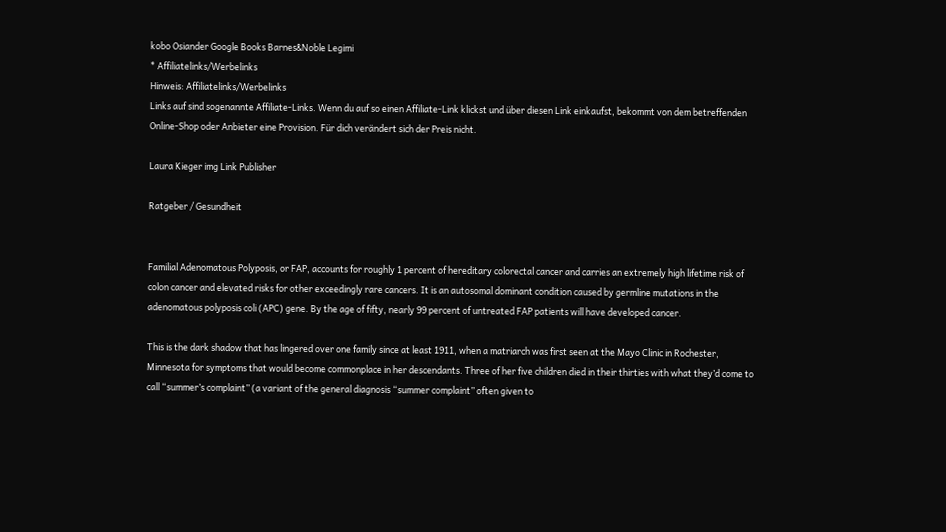kobo Osiander Google Books Barnes&Noble Legimi
* Affiliatelinks/Werbelinks
Hinweis: Affiliatelinks/Werbelinks
Links auf sind sogenannte Affiliate-Links. Wenn du auf so einen Affiliate-Link klickst und über diesen Link einkaufst, bekommt von dem betreffenden Online-Shop oder Anbieter eine Provision. Für dich verändert sich der Preis nicht.

Laura Kieger img Link Publisher

Ratgeber / Gesundheit


Familial Adenomatous Polyposis, or FAP, accounts for roughly 1 percent of hereditary colorectal cancer and carries an extremely high lifetime risk of colon cancer and elevated risks for other exceedingly rare cancers. It is an autosomal dominant condition caused by germline mutations in the adenomatous polyposis coli (APC) gene. By the age of fifty, nearly 99 percent of untreated FAP patients will have developed cancer.

This is the dark shadow that has lingered over one family since at least 1911, when a matriarch was first seen at the Mayo Clinic in Rochester, Minnesota for symptoms that would become commonplace in her descendants. Three of her five children died in their thirties with what they’d come to call “summer’s complaint” (a variant of the general diagnosis “summer complaint” often given to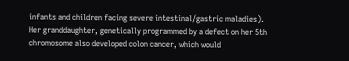infants and children facing severe intestinal/gastric maladies). Her granddaughter, genetically programmed by a defect on her 5th chromosome also developed colon cancer, which would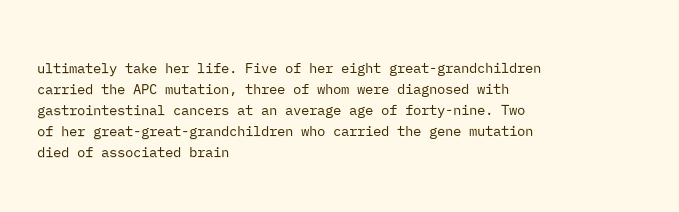ultimately take her life. Five of her eight great-grandchildren carried the APC mutation, three of whom were diagnosed with gastrointestinal cancers at an average age of forty-nine. Two of her great-great-grandchildren who carried the gene mutation died of associated brain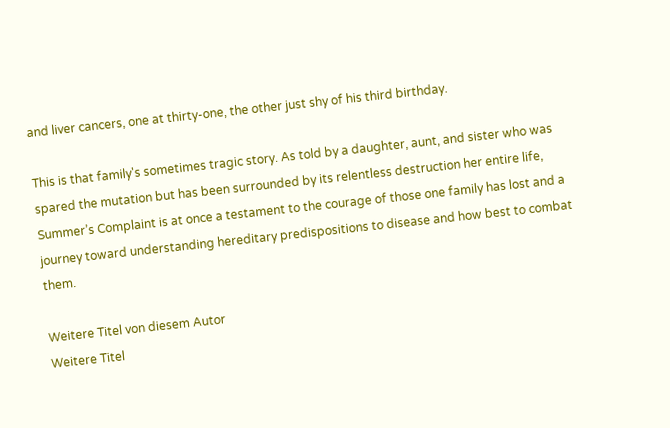and liver cancers, one at thirty-one, the other just shy of his third birthday.

This is that family's sometimes tragic story. As told by a daughter, aunt, and sister who was spared the mutation but has been surrounded by its relentless destruction her entire life, Summer’s Complaint is at once a testament to the courage of those one family has lost and a journey toward understanding hereditary predispositions to disease and how best to combat them.

Weitere Titel von diesem Autor
Weitere Titel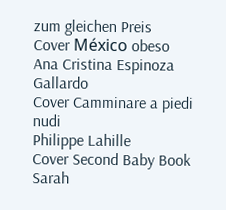zum gleichen Preis
Cover México obeso
Ana Cristina Espinoza Gallardo
Cover Camminare a piedi nudi
Philippe Lahille
Cover Second Baby Book
Sarah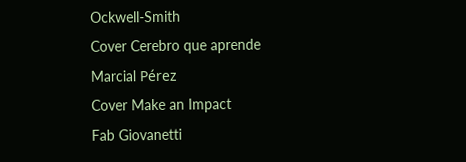Ockwell-Smith
Cover Cerebro que aprende
Marcial Pérez
Cover Make an Impact
Fab Giovanetti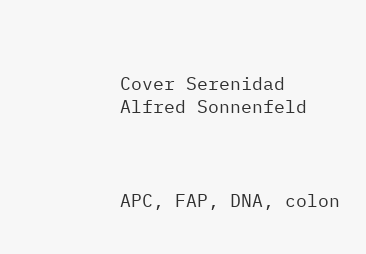Cover Serenidad
Alfred Sonnenfeld



APC, FAP, DNA, colon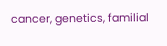cancer, genetics, familial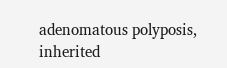adenomatous polyposis, inherited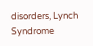disorders, Lynch Syndrome